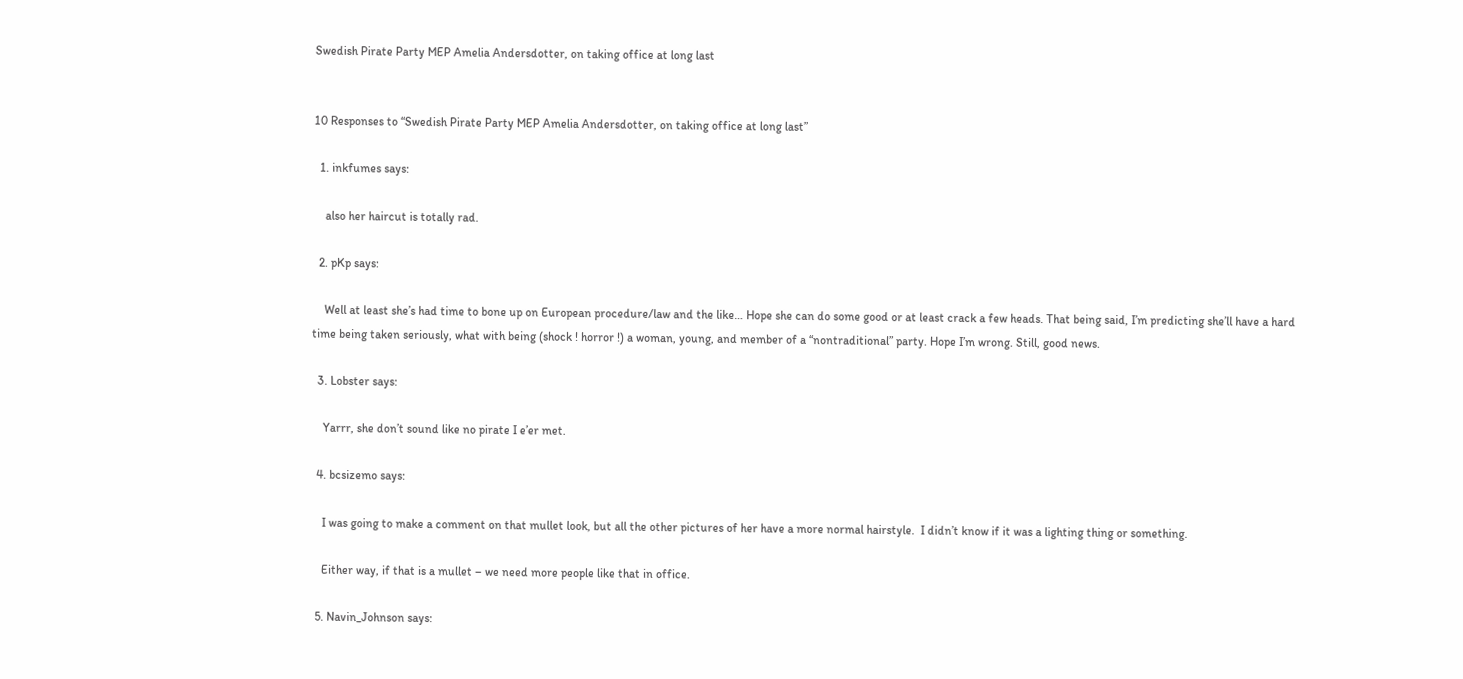Swedish Pirate Party MEP Amelia Andersdotter, on taking office at long last


10 Responses to “Swedish Pirate Party MEP Amelia Andersdotter, on taking office at long last”

  1. inkfumes says:

    also her haircut is totally rad.

  2. pKp says:

    Well at least she’s had time to bone up on European procedure/law and the like… Hope she can do some good or at least crack a few heads. That being said, I’m predicting she’ll have a hard time being taken seriously, what with being (shock ! horror !) a woman, young, and member of a “nontraditional” party. Hope I’m wrong. Still, good news.

  3. Lobster says:

    Yarrr, she don’t sound like no pirate I e’er met.

  4. bcsizemo says:

    I was going to make a comment on that mullet look, but all the other pictures of her have a more normal hairstyle.  I didn’t know if it was a lighting thing or something.

    Either way, if that is a mullet – we need more people like that in office.

  5. Navin_Johnson says: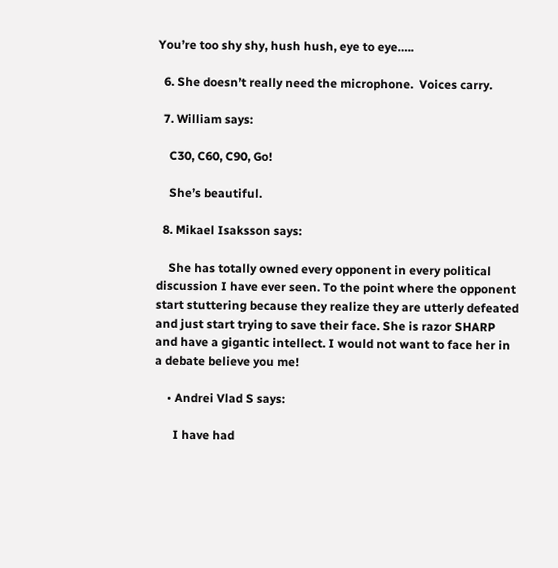You’re too shy shy, hush hush, eye to eye…..

  6. She doesn’t really need the microphone.  Voices carry.

  7. William says:

    C30, C60, C90, Go!

    She’s beautiful.

  8. Mikael Isaksson says:

    She has totally owned every opponent in every political discussion I have ever seen. To the point where the opponent start stuttering because they realize they are utterly defeated and just start trying to save their face. She is razor SHARP and have a gigantic intellect. I would not want to face her in a debate believe you me!

    • Andrei Vlad S says:

      I have had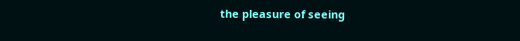the pleasure of seeing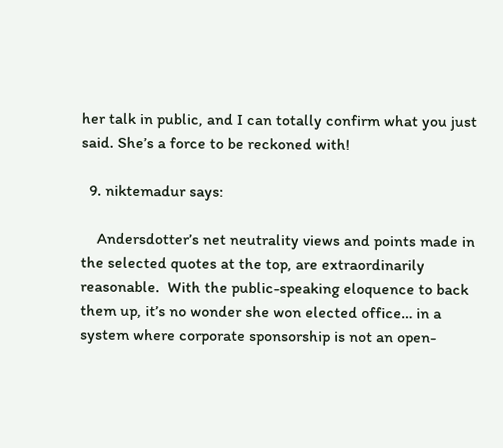her talk in public, and I can totally confirm what you just said. She’s a force to be reckoned with!

  9. niktemadur says:

    Andersdotter’s net neutrality views and points made in the selected quotes at the top, are extraordinarily reasonable.  With the public-speaking eloquence to back them up, it’s no wonder she won elected office… in a system where corporate sponsorship is not an open-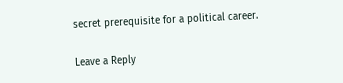secret prerequisite for a political career.

Leave a Reply